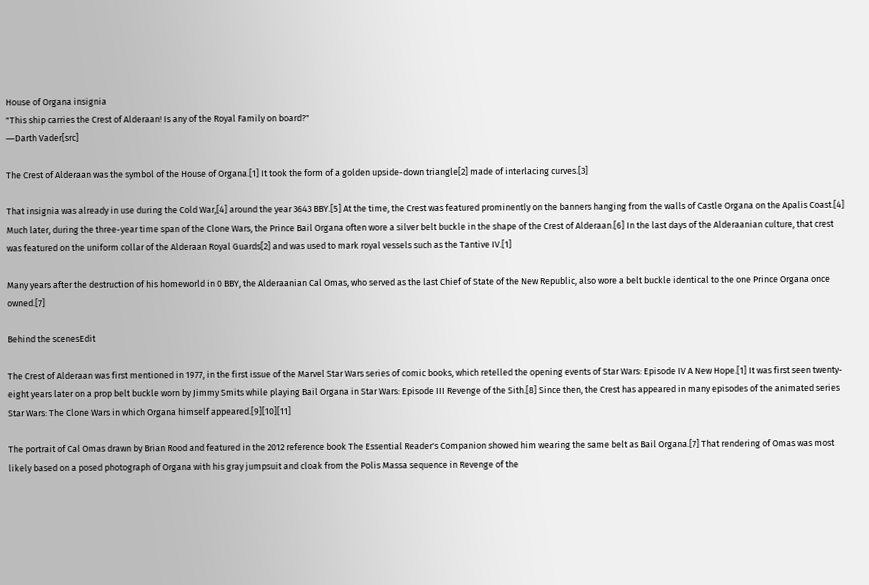House of Organa insignia
"This ship carries the Crest of Alderaan! Is any of the Royal Family on board?"
―Darth Vader[src]

The Crest of Alderaan was the symbol of the House of Organa.[1] It took the form of a golden upside-down triangle[2] made of interlacing curves.[3]

That insignia was already in use during the Cold War,[4] around the year 3643 BBY.[5] At the time, the Crest was featured prominently on the banners hanging from the walls of Castle Organa on the Apalis Coast.[4] Much later, during the three-year time span of the Clone Wars, the Prince Bail Organa often wore a silver belt buckle in the shape of the Crest of Alderaan.[6] In the last days of the Alderaanian culture, that crest was featured on the uniform collar of the Alderaan Royal Guards[2] and was used to mark royal vessels such as the Tantive IV.[1]

Many years after the destruction of his homeworld in 0 BBY, the Alderaanian Cal Omas, who served as the last Chief of State of the New Republic, also wore a belt buckle identical to the one Prince Organa once owned.[7]

Behind the scenesEdit

The Crest of Alderaan was first mentioned in 1977, in the first issue of the Marvel Star Wars series of comic books, which retelled the opening events of Star Wars: Episode IV A New Hope.[1] It was first seen twenty-eight years later on a prop belt buckle worn by Jimmy Smits while playing Bail Organa in Star Wars: Episode III Revenge of the Sith.[8] Since then, the Crest has appeared in many episodes of the animated series Star Wars: The Clone Wars in which Organa himself appeared.[9][10][11]

The portrait of Cal Omas drawn by Brian Rood and featured in the 2012 reference book The Essential Reader's Companion showed him wearing the same belt as Bail Organa.[7] That rendering of Omas was most likely based on a posed photograph of Organa with his gray jumpsuit and cloak from the Polis Massa sequence in Revenge of the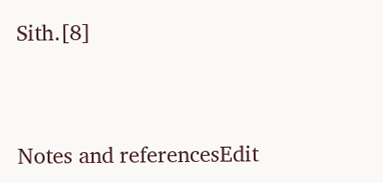Sith.[8]



Notes and referencesEdit